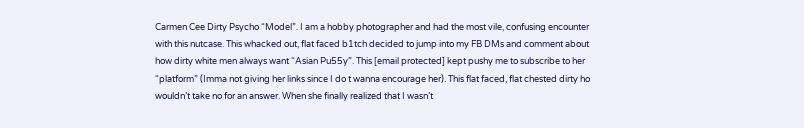Carmen Cee Dirty Psycho “Model”. I am a hobby photographer and had the most vile, confusing encounter with this nutcase. This whacked out, flat faced b1tch decided to jump into my FB DMs and comment about how dirty white men always want “Asian Pu55y”. This [email protected] kept pushy me to subscribe to her “platform” (Imma not giving her links since I do t wanna encourage her). This flat faced, flat chested dirty ho wouldn’t take no for an answer. When she finally realized that I wasn’t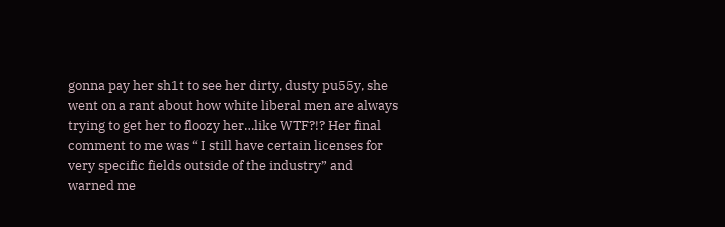gonna pay her sh1t to see her dirty, dusty pu55y, she went on a rant about how white liberal men are always trying to get her to floozy her…like WTF?!? Her final comment to me was “ I still have certain licenses for very specific fields outside of the industry” and warned me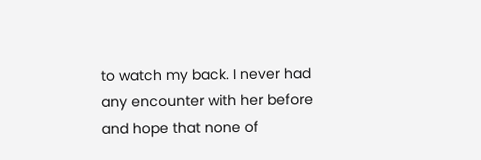to watch my back. I never had any encounter with her before and hope that none of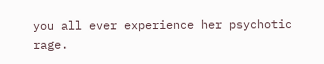you all ever experience her psychotic rage.